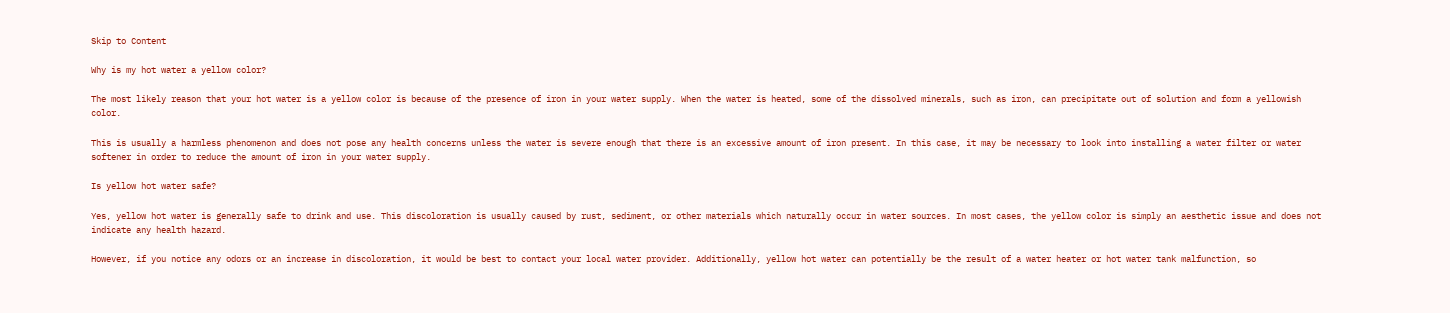Skip to Content

Why is my hot water a yellow color?

The most likely reason that your hot water is a yellow color is because of the presence of iron in your water supply. When the water is heated, some of the dissolved minerals, such as iron, can precipitate out of solution and form a yellowish color.

This is usually a harmless phenomenon and does not pose any health concerns unless the water is severe enough that there is an excessive amount of iron present. In this case, it may be necessary to look into installing a water filter or water softener in order to reduce the amount of iron in your water supply.

Is yellow hot water safe?

Yes, yellow hot water is generally safe to drink and use. This discoloration is usually caused by rust, sediment, or other materials which naturally occur in water sources. In most cases, the yellow color is simply an aesthetic issue and does not indicate any health hazard.

However, if you notice any odors or an increase in discoloration, it would be best to contact your local water provider. Additionally, yellow hot water can potentially be the result of a water heater or hot water tank malfunction, so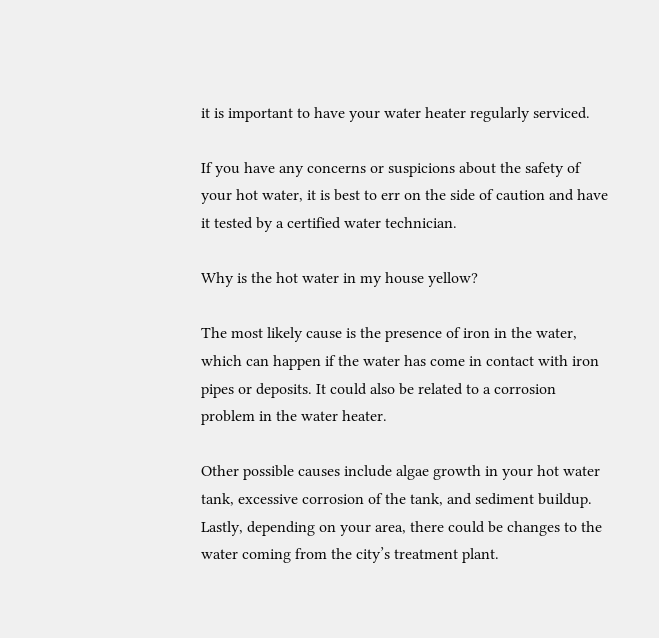it is important to have your water heater regularly serviced.

If you have any concerns or suspicions about the safety of your hot water, it is best to err on the side of caution and have it tested by a certified water technician.

Why is the hot water in my house yellow?

The most likely cause is the presence of iron in the water, which can happen if the water has come in contact with iron pipes or deposits. It could also be related to a corrosion problem in the water heater.

Other possible causes include algae growth in your hot water tank, excessive corrosion of the tank, and sediment buildup. Lastly, depending on your area, there could be changes to the water coming from the city’s treatment plant.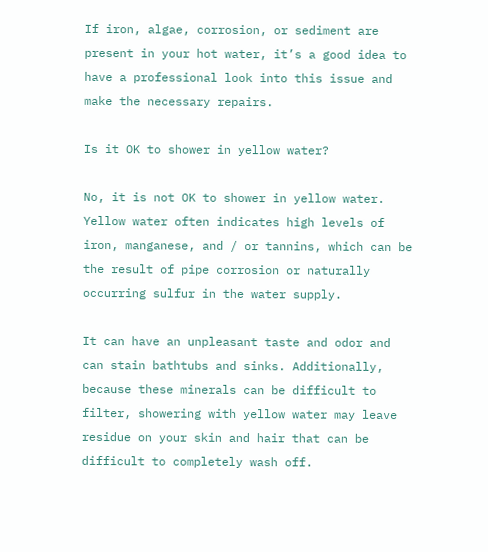If iron, algae, corrosion, or sediment are present in your hot water, it’s a good idea to have a professional look into this issue and make the necessary repairs.

Is it OK to shower in yellow water?

No, it is not OK to shower in yellow water. Yellow water often indicates high levels of iron, manganese, and / or tannins, which can be the result of pipe corrosion or naturally occurring sulfur in the water supply.

It can have an unpleasant taste and odor and can stain bathtubs and sinks. Additionally, because these minerals can be difficult to filter, showering with yellow water may leave residue on your skin and hair that can be difficult to completely wash off.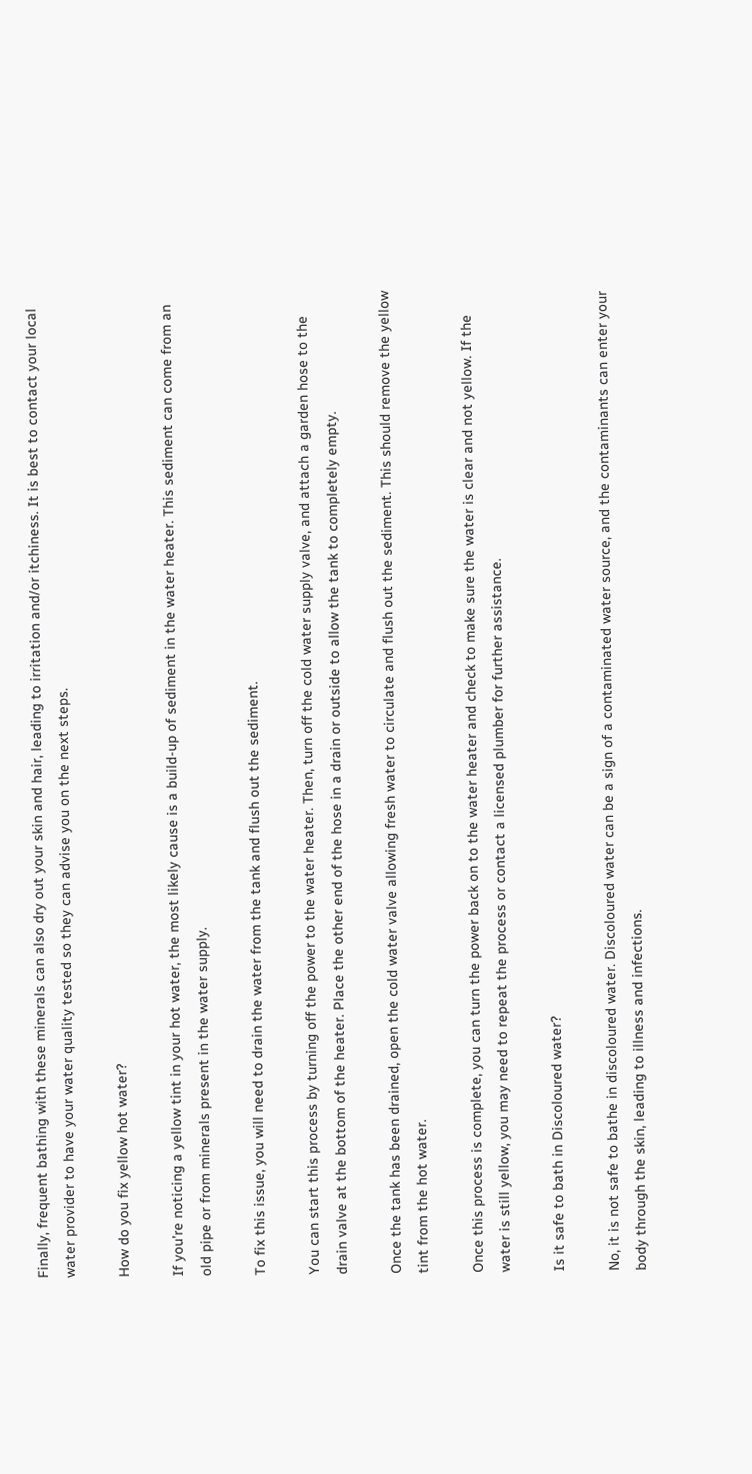Finally, frequent bathing with these minerals can also dry out your skin and hair, leading to irritation and/or itchiness. It is best to contact your local water provider to have your water quality tested so they can advise you on the next steps.

How do you fix yellow hot water?

If you’re noticing a yellow tint in your hot water, the most likely cause is a build-up of sediment in the water heater. This sediment can come from an old pipe or from minerals present in the water supply.

To fix this issue, you will need to drain the water from the tank and flush out the sediment.

You can start this process by turning off the power to the water heater. Then, turn off the cold water supply valve, and attach a garden hose to the drain valve at the bottom of the heater. Place the other end of the hose in a drain or outside to allow the tank to completely empty.

Once the tank has been drained, open the cold water valve allowing fresh water to circulate and flush out the sediment. This should remove the yellow tint from the hot water.

Once this process is complete, you can turn the power back on to the water heater and check to make sure the water is clear and not yellow. If the water is still yellow, you may need to repeat the process or contact a licensed plumber for further assistance.

Is it safe to bath in Discoloured water?

No, it is not safe to bathe in discoloured water. Discoloured water can be a sign of a contaminated water source, and the contaminants can enter your body through the skin, leading to illness and infections.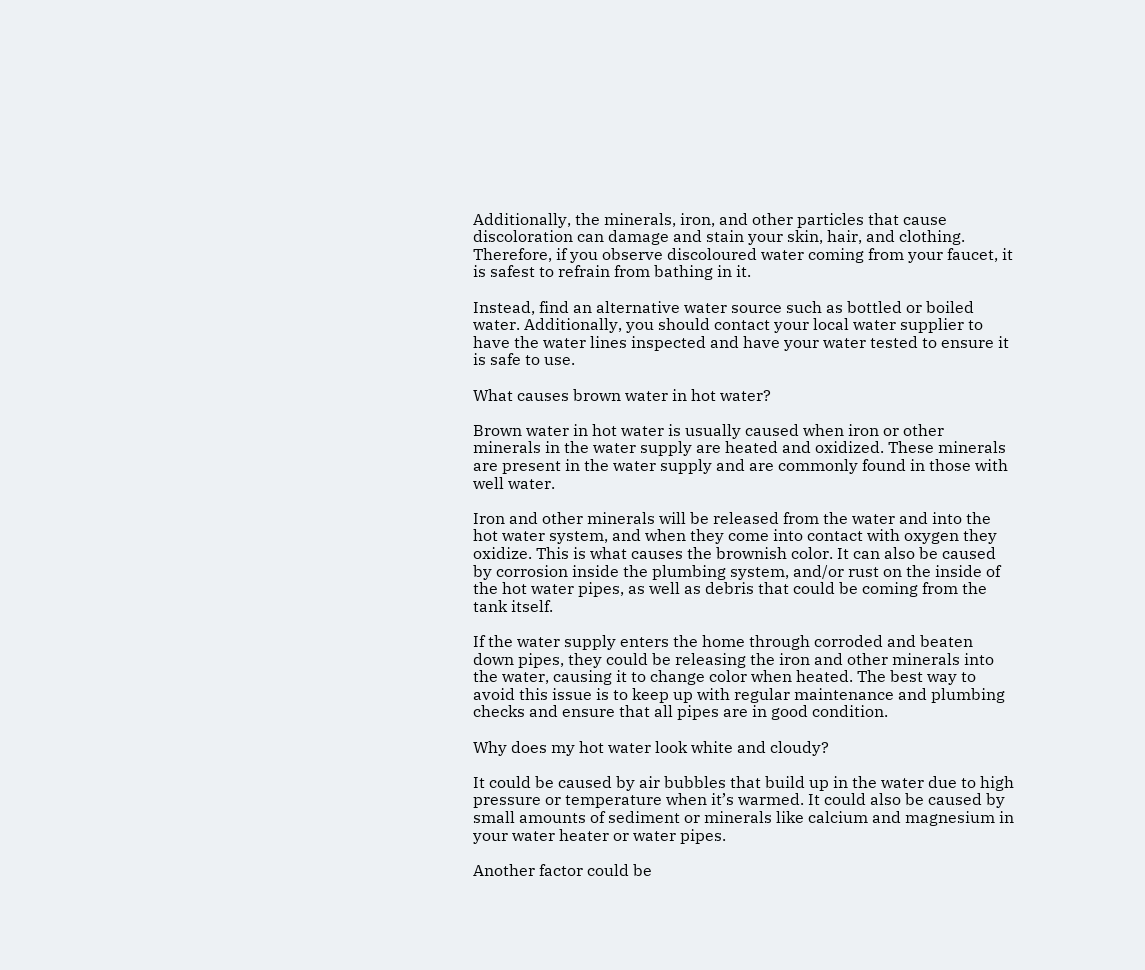Additionally, the minerals, iron, and other particles that cause discoloration can damage and stain your skin, hair, and clothing. Therefore, if you observe discoloured water coming from your faucet, it is safest to refrain from bathing in it.

Instead, find an alternative water source such as bottled or boiled water. Additionally, you should contact your local water supplier to have the water lines inspected and have your water tested to ensure it is safe to use.

What causes brown water in hot water?

Brown water in hot water is usually caused when iron or other minerals in the water supply are heated and oxidized. These minerals are present in the water supply and are commonly found in those with well water.

Iron and other minerals will be released from the water and into the hot water system, and when they come into contact with oxygen they oxidize. This is what causes the brownish color. It can also be caused by corrosion inside the plumbing system, and/or rust on the inside of the hot water pipes, as well as debris that could be coming from the tank itself.

If the water supply enters the home through corroded and beaten down pipes, they could be releasing the iron and other minerals into the water, causing it to change color when heated. The best way to avoid this issue is to keep up with regular maintenance and plumbing checks and ensure that all pipes are in good condition.

Why does my hot water look white and cloudy?

It could be caused by air bubbles that build up in the water due to high pressure or temperature when it’s warmed. It could also be caused by small amounts of sediment or minerals like calcium and magnesium in your water heater or water pipes.

Another factor could be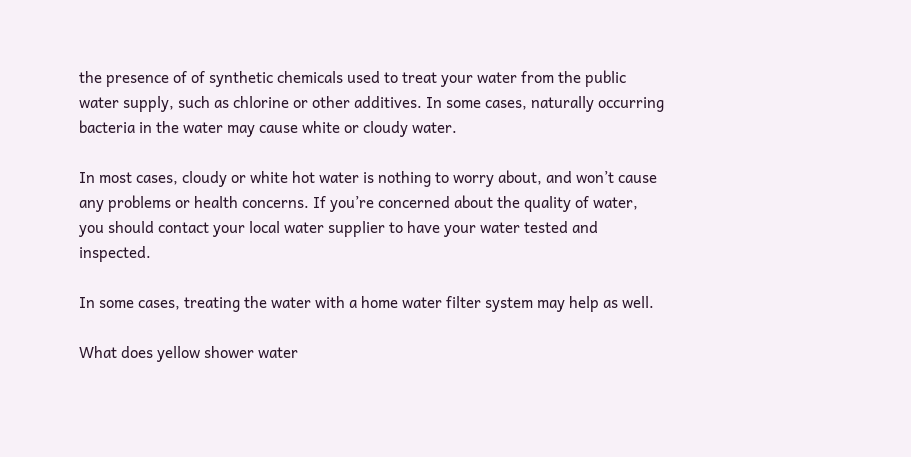the presence of of synthetic chemicals used to treat your water from the public water supply, such as chlorine or other additives. In some cases, naturally occurring bacteria in the water may cause white or cloudy water.

In most cases, cloudy or white hot water is nothing to worry about, and won’t cause any problems or health concerns. If you’re concerned about the quality of water, you should contact your local water supplier to have your water tested and inspected.

In some cases, treating the water with a home water filter system may help as well.

What does yellow shower water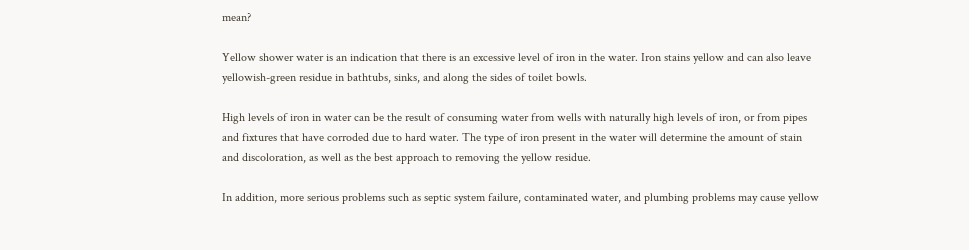mean?

Yellow shower water is an indication that there is an excessive level of iron in the water. Iron stains yellow and can also leave yellowish-green residue in bathtubs, sinks, and along the sides of toilet bowls.

High levels of iron in water can be the result of consuming water from wells with naturally high levels of iron, or from pipes and fixtures that have corroded due to hard water. The type of iron present in the water will determine the amount of stain and discoloration, as well as the best approach to removing the yellow residue.

In addition, more serious problems such as septic system failure, contaminated water, and plumbing problems may cause yellow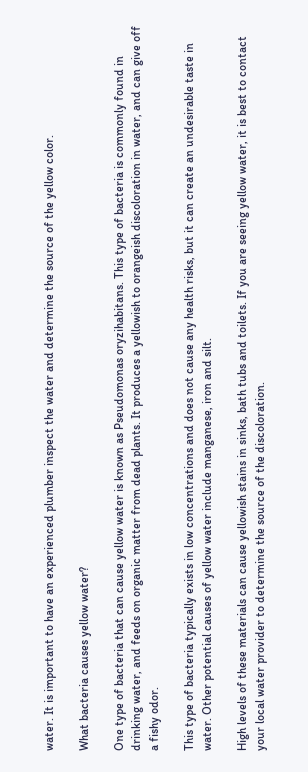water. It is important to have an experienced plumber inspect the water and determine the source of the yellow color.

What bacteria causes yellow water?

One type of bacteria that can cause yellow water is known as Pseudomonas oryzihabitans. This type of bacteria is commonly found in drinking water, and feeds on organic matter from dead plants. It produces a yellowish to orangeish discoloration in water, and can give off a fishy odor.

This type of bacteria typically exists in low concentrations and does not cause any health risks, but it can create an undesirable taste in water. Other potential causes of yellow water include manganese, iron and silt.

High levels of these materials can cause yellowish stains in sinks, bath tubs and toilets. If you are seeing yellow water, it is best to contact your local water provider to determine the source of the discoloration.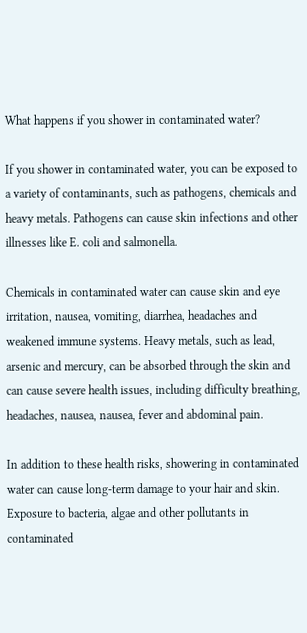What happens if you shower in contaminated water?

If you shower in contaminated water, you can be exposed to a variety of contaminants, such as pathogens, chemicals and heavy metals. Pathogens can cause skin infections and other illnesses like E. coli and salmonella.

Chemicals in contaminated water can cause skin and eye irritation, nausea, vomiting, diarrhea, headaches and weakened immune systems. Heavy metals, such as lead, arsenic and mercury, can be absorbed through the skin and can cause severe health issues, including difficulty breathing, headaches, nausea, nausea, fever and abdominal pain.

In addition to these health risks, showering in contaminated water can cause long-term damage to your hair and skin. Exposure to bacteria, algae and other pollutants in contaminated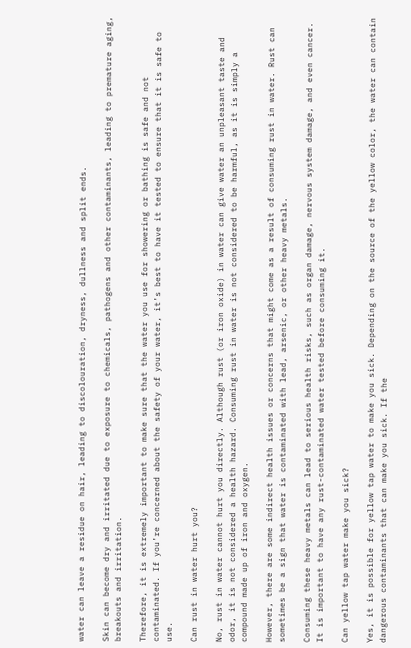water can leave a residue on hair, leading to discolouration, dryness, dullness and split ends.

Skin can become dry and irritated due to exposure to chemicals, pathogens and other contaminants, leading to premature aging, breakouts and irritation.

Therefore, it is extremely important to make sure that the water you use for showering or bathing is safe and not contaminated. If you’re concerned about the safety of your water, it’s best to have it tested to ensure that it is safe to use.

Can rust in water hurt you?

No, rust in water cannot hurt you directly. Although rust (or iron oxide) in water can give water an unpleasant taste and odor, it is not considered a health hazard. Consuming rust in water is not considered to be harmful, as it is simply a compound made up of iron and oxygen.

However, there are some indirect health issues or concerns that might come as a result of consuming rust in water. Rust can sometimes be a sign that water is contaminated with lead, arsenic, or other heavy metals.

Consuming these heavy metals can lead to serious health risks, such as organ damage, nervous system damage, and even cancer. It is important to have any rust-contaminated water tested before consuming it.

Can yellow tap water make you sick?

Yes, it is possible for yellow tap water to make you sick. Depending on the source of the yellow color, the water can contain dangerous contaminants that can make you sick. If the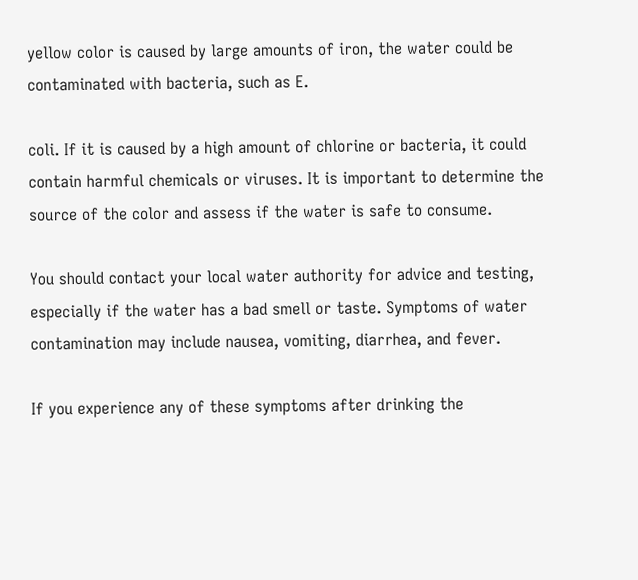yellow color is caused by large amounts of iron, the water could be contaminated with bacteria, such as E.

coli. If it is caused by a high amount of chlorine or bacteria, it could contain harmful chemicals or viruses. It is important to determine the source of the color and assess if the water is safe to consume.

You should contact your local water authority for advice and testing, especially if the water has a bad smell or taste. Symptoms of water contamination may include nausea, vomiting, diarrhea, and fever.

If you experience any of these symptoms after drinking the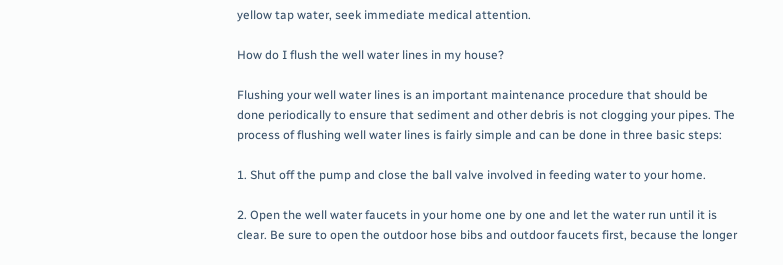yellow tap water, seek immediate medical attention.

How do I flush the well water lines in my house?

Flushing your well water lines is an important maintenance procedure that should be done periodically to ensure that sediment and other debris is not clogging your pipes. The process of flushing well water lines is fairly simple and can be done in three basic steps:

1. Shut off the pump and close the ball valve involved in feeding water to your home.

2. Open the well water faucets in your home one by one and let the water run until it is clear. Be sure to open the outdoor hose bibs and outdoor faucets first, because the longer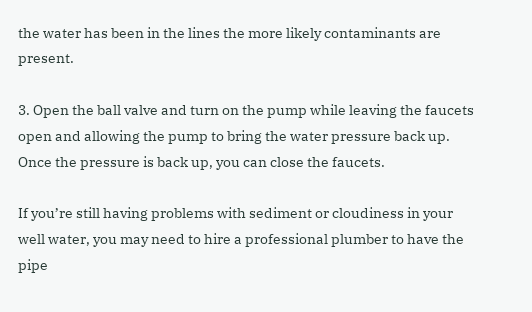the water has been in the lines the more likely contaminants are present.

3. Open the ball valve and turn on the pump while leaving the faucets open and allowing the pump to bring the water pressure back up. Once the pressure is back up, you can close the faucets.

If you’re still having problems with sediment or cloudiness in your well water, you may need to hire a professional plumber to have the pipe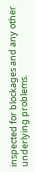inspected for blockages and any other underlying problems.